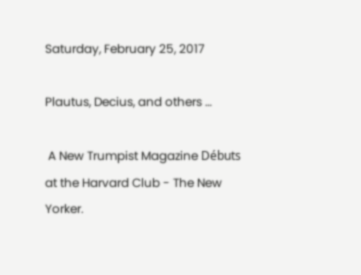Saturday, February 25, 2017

Plautus, Decius, and others …

 A New Trumpist Magazine Débuts at the Harvard Club - The New Yorker.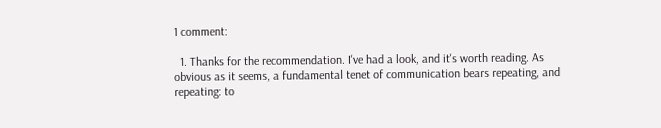1 comment:

  1. Thanks for the recommendation. I've had a look, and it's worth reading. As obvious as it seems, a fundamental tenet of communication bears repeating, and repeating: to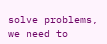solve problems, we need to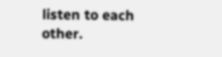listen to each other.